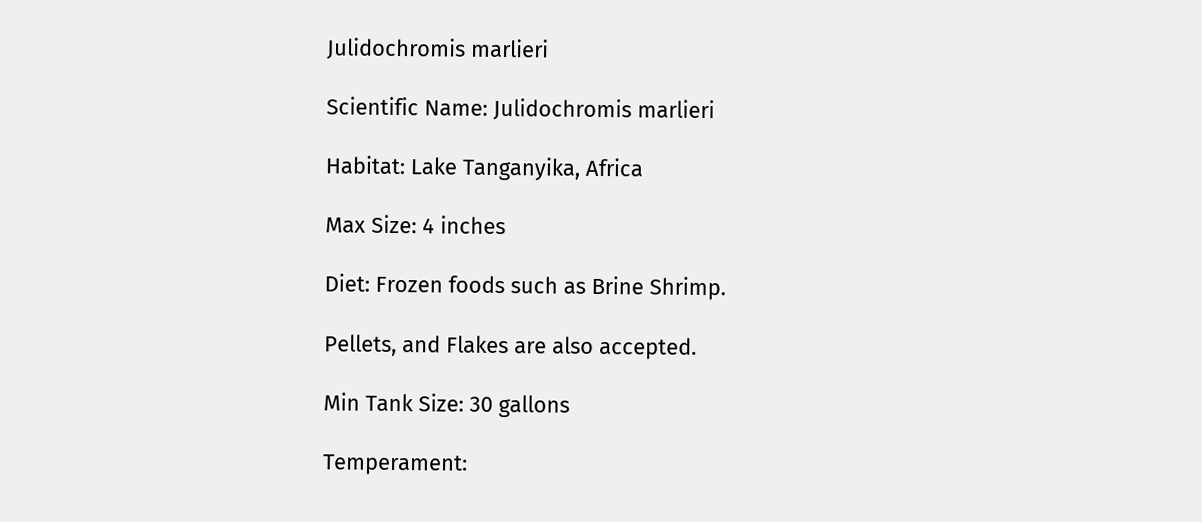Julidochromis marlieri

Scientific Name: Julidochromis marlieri

Habitat: Lake Tanganyika, Africa

Max Size: 4 inches

Diet: Frozen foods such as Brine Shrimp.

Pellets, and Flakes are also accepted.

Min Tank Size: 30 gallons

Temperament: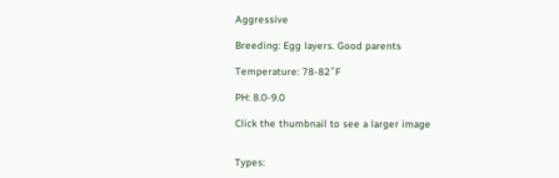Aggressive

Breeding: Egg layers. Good parents

Temperature: 78-82˚F

PH: 8.0-9.0

Click the thumbnail to see a larger image


Types: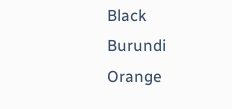Black                            Burundi                            Orange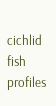cichlid fish profiles